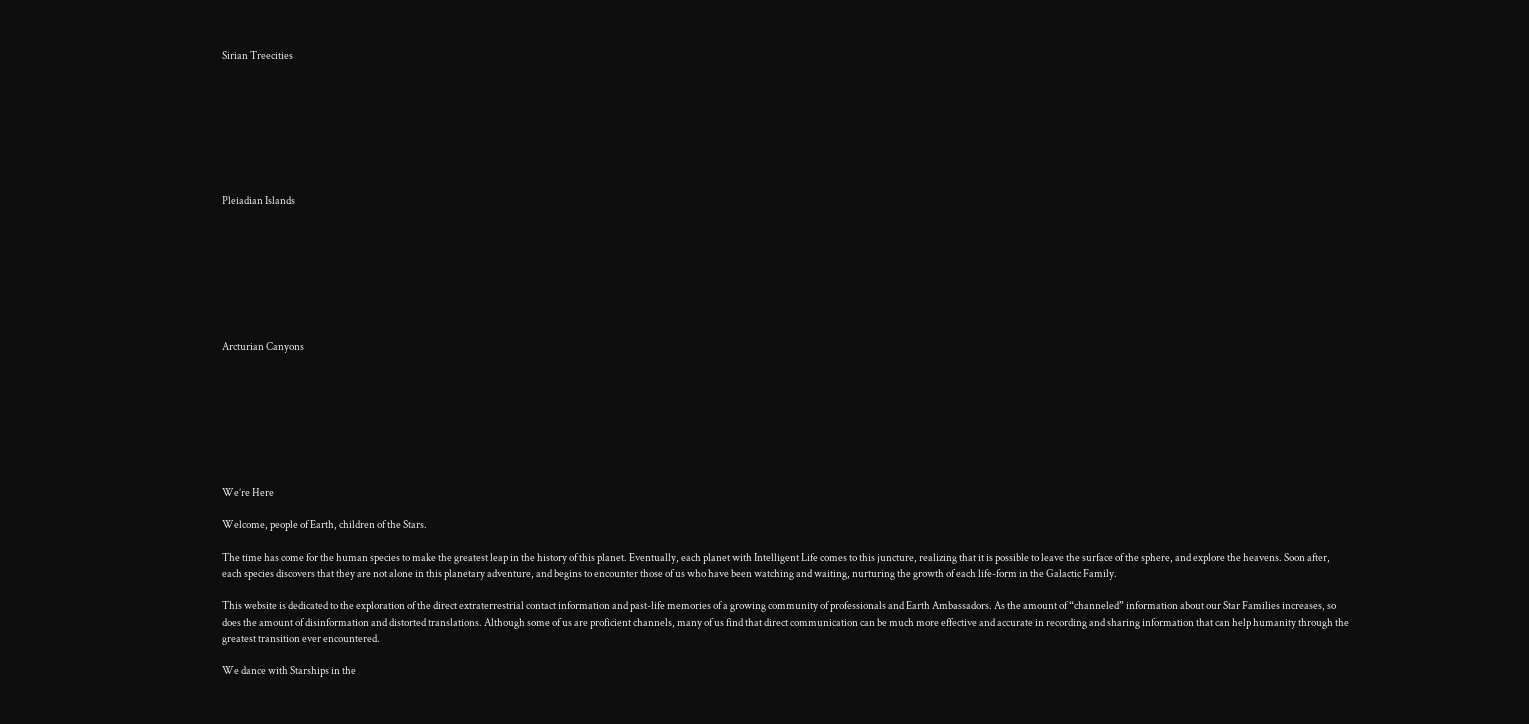Sirian Treecities








Pleiadian Islands








Arcturian Canyons








We’re Here

Welcome, people of Earth, children of the Stars.

The time has come for the human species to make the greatest leap in the history of this planet. Eventually, each planet with Intelligent Life comes to this juncture, realizing that it is possible to leave the surface of the sphere, and explore the heavens. Soon after, each species discovers that they are not alone in this planetary adventure, and begins to encounter those of us who have been watching and waiting, nurturing the growth of each life-form in the Galactic Family.

This website is dedicated to the exploration of the direct extraterrestrial contact information and past-life memories of a growing community of professionals and Earth Ambassadors. As the amount of “channeled” information about our Star Families increases, so does the amount of disinformation and distorted translations. Although some of us are proficient channels, many of us find that direct communication can be much more effective and accurate in recording and sharing information that can help humanity through the greatest transition ever encountered.

We dance with Starships in the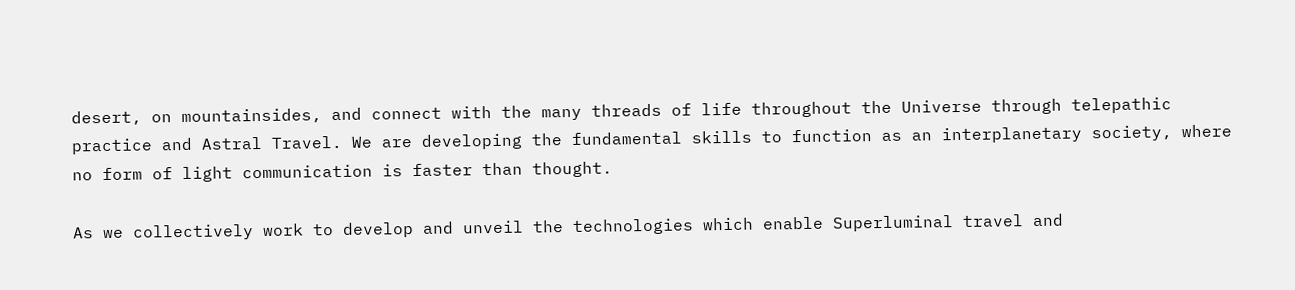desert, on mountainsides, and connect with the many threads of life throughout the Universe through telepathic practice and Astral Travel. We are developing the fundamental skills to function as an interplanetary society, where no form of light communication is faster than thought.

As we collectively work to develop and unveil the technologies which enable Superluminal travel and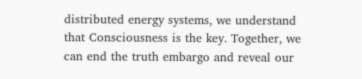distributed energy systems, we understand that Consciousness is the key. Together, we can end the truth embargo and reveal our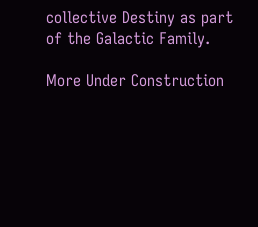collective Destiny as part of the Galactic Family.

More Under Construction